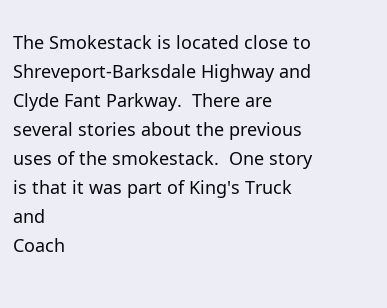The Smokestack is located close to Shreveport-Barksdale Highway and Clyde Fant Parkway.  There are
several stories about the previous uses of the smokestack.  One story is that it was part of King's Truck and
Coach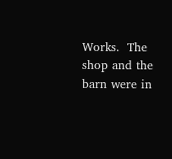Works.  The shop and the barn were in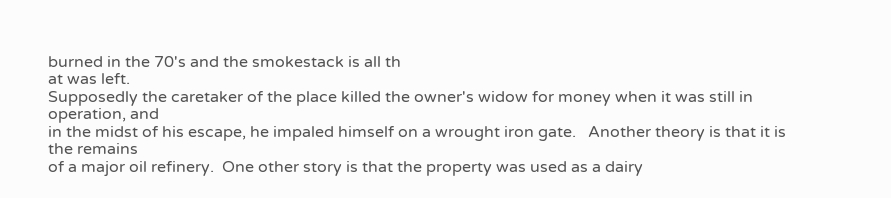burned in the 70's and the smokestack is all th
at was left.
Supposedly the caretaker of the place killed the owner's widow for money when it was still in operation, and
in the midst of his escape, he impaled himself on a wrought iron gate.   Another theory is that it is the remains
of a major oil refinery.  One other story is that the property was used as a dairy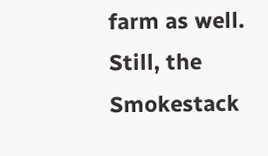farm as well.  Still, the
Smokestack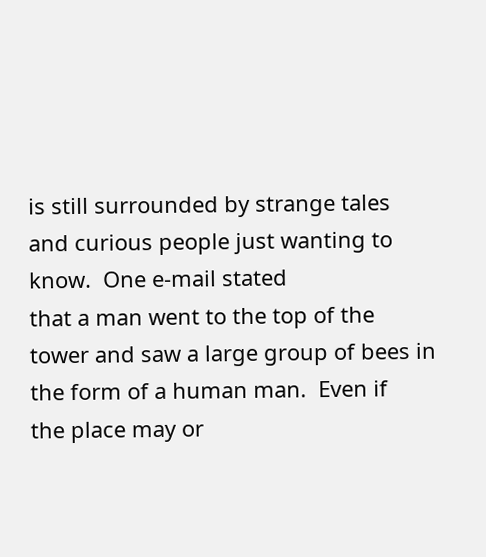is still surrounded by strange tales and curious people just wanting to know.  One e-mail stated
that a man went to the top of the tower and saw a large group of bees in the form of a human man.  Even if
the place may or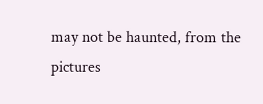may not be haunted, from the pictures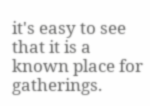it's easy to see that it is a known place for gatherings.